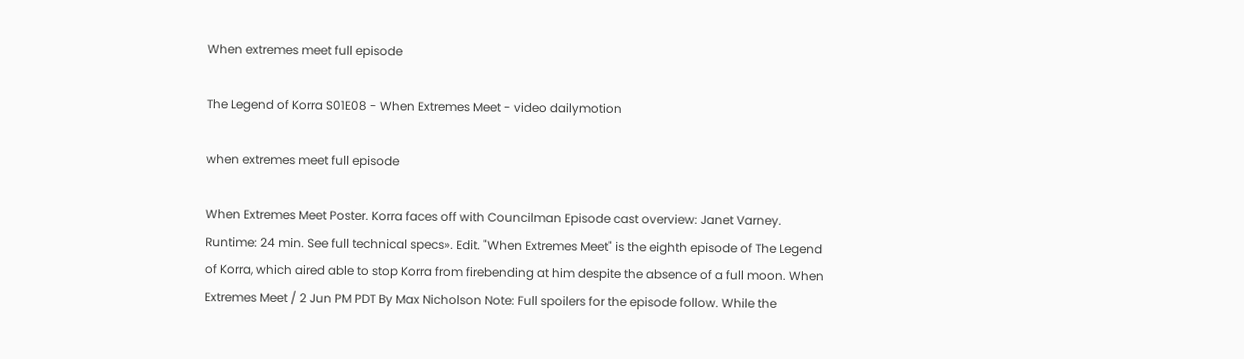When extremes meet full episode

The Legend of Korra S01E08 - When Extremes Meet - video dailymotion

when extremes meet full episode

When Extremes Meet Poster. Korra faces off with Councilman Episode cast overview: Janet Varney. Runtime: 24 min. See full technical specs». Edit. "When Extremes Meet" is the eighth episode of The Legend of Korra, which aired able to stop Korra from firebending at him despite the absence of a full moon. When Extremes Meet / 2 Jun PM PDT By Max Nicholson Note: Full spoilers for the episode follow. While the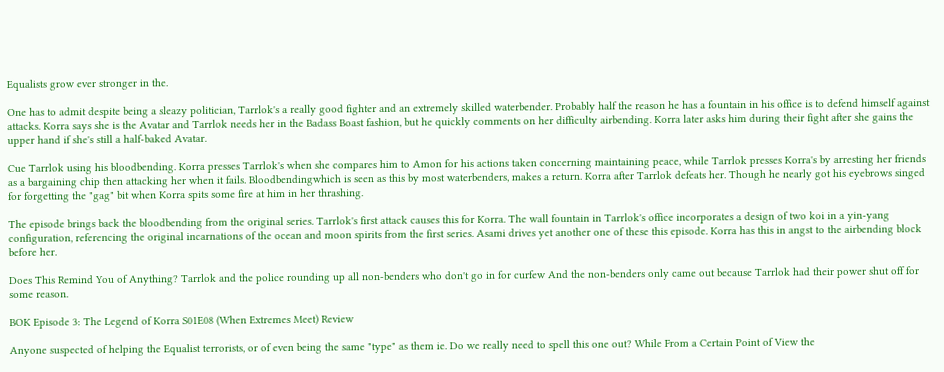Equalists grow ever stronger in the.

One has to admit despite being a sleazy politician, Tarrlok's a really good fighter and an extremely skilled waterbender. Probably half the reason he has a fountain in his office is to defend himself against attacks. Korra says she is the Avatar and Tarrlok needs her in the Badass Boast fashion, but he quickly comments on her difficulty airbending. Korra later asks him during their fight after she gains the upper hand if she's still a half-baked Avatar.

Cue Tarrlok using his bloodbending. Korra presses Tarrlok's when she compares him to Amon for his actions taken concerning maintaining peace, while Tarrlok presses Korra's by arresting her friends as a bargaining chip then attacking her when it fails. Bloodbendingwhich is seen as this by most waterbenders, makes a return. Korra after Tarrlok defeats her. Though he nearly got his eyebrows singed for forgetting the "gag" bit when Korra spits some fire at him in her thrashing.

The episode brings back the bloodbending from the original series. Tarrlok's first attack causes this for Korra. The wall fountain in Tarrlok's office incorporates a design of two koi in a yin-yang configuration, referencing the original incarnations of the ocean and moon spirits from the first series. Asami drives yet another one of these this episode. Korra has this in angst to the airbending block before her.

Does This Remind You of Anything? Tarrlok and the police rounding up all non-benders who don't go in for curfew And the non-benders only came out because Tarrlok had their power shut off for some reason.

BOK Episode 3: The Legend of Korra S01E08 (When Extremes Meet) Review

Anyone suspected of helping the Equalist terrorists, or of even being the same "type" as them ie. Do we really need to spell this one out? While From a Certain Point of View the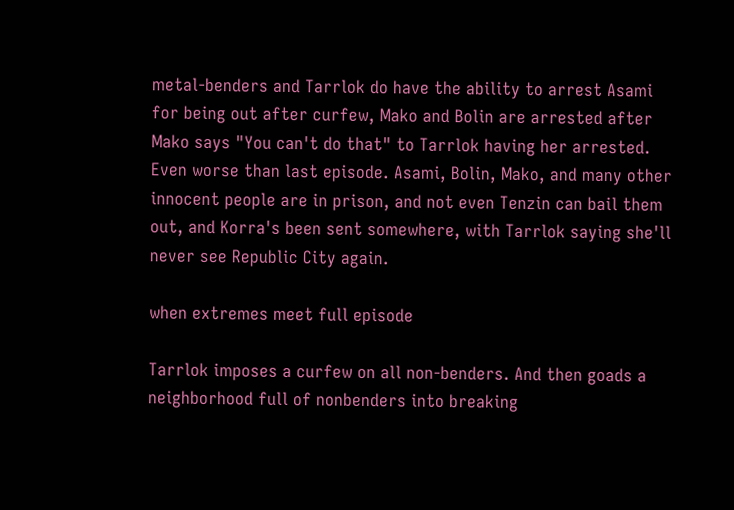metal-benders and Tarrlok do have the ability to arrest Asami for being out after curfew, Mako and Bolin are arrested after Mako says "You can't do that" to Tarrlok having her arrested. Even worse than last episode. Asami, Bolin, Mako, and many other innocent people are in prison, and not even Tenzin can bail them out, and Korra's been sent somewhere, with Tarrlok saying she'll never see Republic City again.

when extremes meet full episode

Tarrlok imposes a curfew on all non-benders. And then goads a neighborhood full of nonbenders into breaking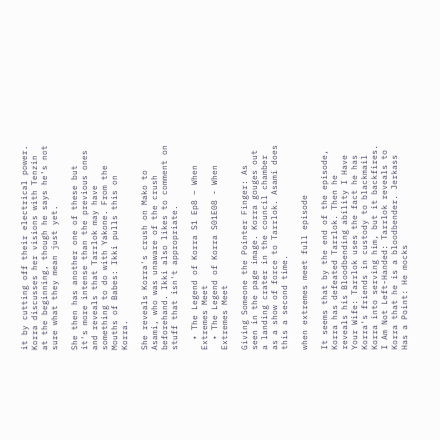it by cutting off their electrical power. Korra discusses her visions with Tenzin at the beginning, though he says he's not sure what they mean just yet.

She then has another one of these but it's more intense than the previous ones and reveals that Tarrlok may have something to do with Yakone. From the Mouths of Babes: Ikki pulls this on Korra.

She reveals Korra's crush on Mako to Asami, who was unaware of the crush beforehand. Ikki also likes to comment on stuff that isn't appropriate.

  • The Legend of Korra S1 Ep8 – When Extremes Meet
  • The Legend of Korra S01E08 - When Extremes Meet

Giving Someone the Pointer Finger: As seen in the page image. Korra gouges out a landing crater in the council chamber as a show of force to Tarrlok. Asami does this a second time.

when extremes meet full episode

It seems that by the end of the episode, Korra has defeated Tarrlok. Then he reveals his Bloodbending ability I Have Your Wife: Tarrlok uses the fact he has Korra's friends in custody to blackmail Korra into serving him, but it backfires. I Am Not Left-Handed: Tarrlok reveals to Korra that he is a bloodbender. Jerkass Has a Point: He mocks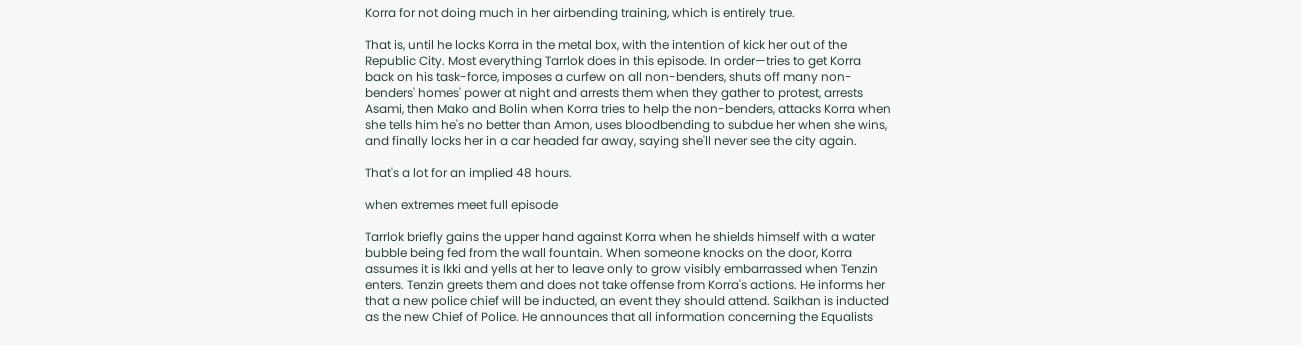Korra for not doing much in her airbending training, which is entirely true.

That is, until he locks Korra in the metal box, with the intention of kick her out of the Republic City. Most everything Tarrlok does in this episode. In order—tries to get Korra back on his task-force, imposes a curfew on all non-benders, shuts off many non-benders' homes' power at night and arrests them when they gather to protest, arrests Asami, then Mako and Bolin when Korra tries to help the non-benders, attacks Korra when she tells him he's no better than Amon, uses bloodbending to subdue her when she wins, and finally locks her in a car headed far away, saying she'll never see the city again.

That's a lot for an implied 48 hours.

when extremes meet full episode

Tarrlok briefly gains the upper hand against Korra when he shields himself with a water bubble being fed from the wall fountain. When someone knocks on the door, Korra assumes it is Ikki and yells at her to leave only to grow visibly embarrassed when Tenzin enters. Tenzin greets them and does not take offense from Korra's actions. He informs her that a new police chief will be inducted, an event they should attend. Saikhan is inducted as the new Chief of Police. He announces that all information concerning the Equalists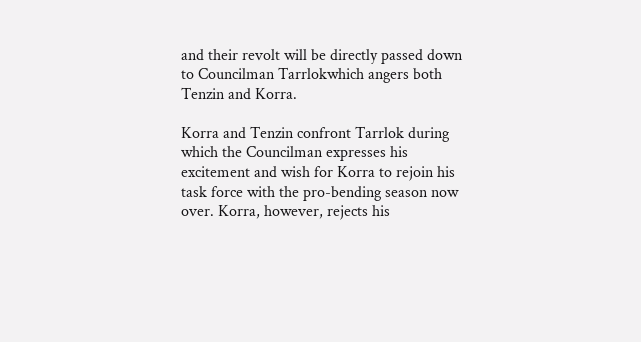and their revolt will be directly passed down to Councilman Tarrlokwhich angers both Tenzin and Korra.

Korra and Tenzin confront Tarrlok during which the Councilman expresses his excitement and wish for Korra to rejoin his task force with the pro-bending season now over. Korra, however, rejects his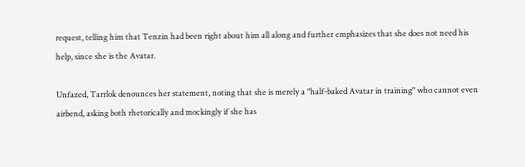request, telling him that Tenzin had been right about him all along and further emphasizes that she does not need his help, since she is the Avatar.

Unfazed, Tarrlok denounces her statement, noting that she is merely a "half-baked Avatar in training" who cannot even airbend, asking both rhetorically and mockingly if she has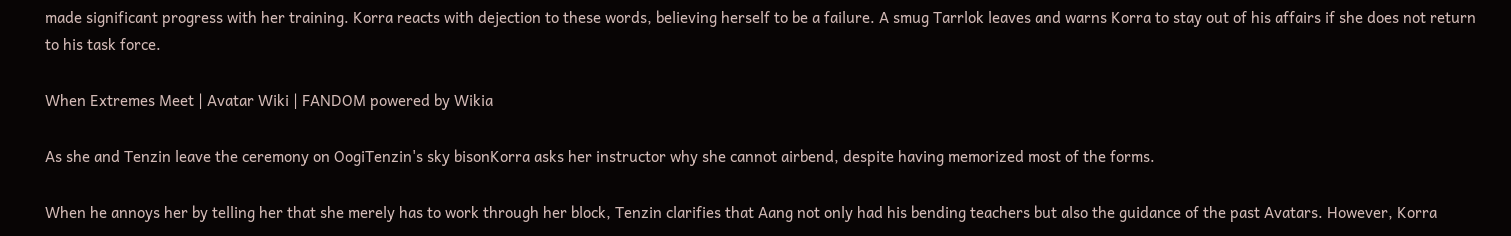made significant progress with her training. Korra reacts with dejection to these words, believing herself to be a failure. A smug Tarrlok leaves and warns Korra to stay out of his affairs if she does not return to his task force.

When Extremes Meet | Avatar Wiki | FANDOM powered by Wikia

As she and Tenzin leave the ceremony on OogiTenzin's sky bisonKorra asks her instructor why she cannot airbend, despite having memorized most of the forms.

When he annoys her by telling her that she merely has to work through her block, Tenzin clarifies that Aang not only had his bending teachers but also the guidance of the past Avatars. However, Korra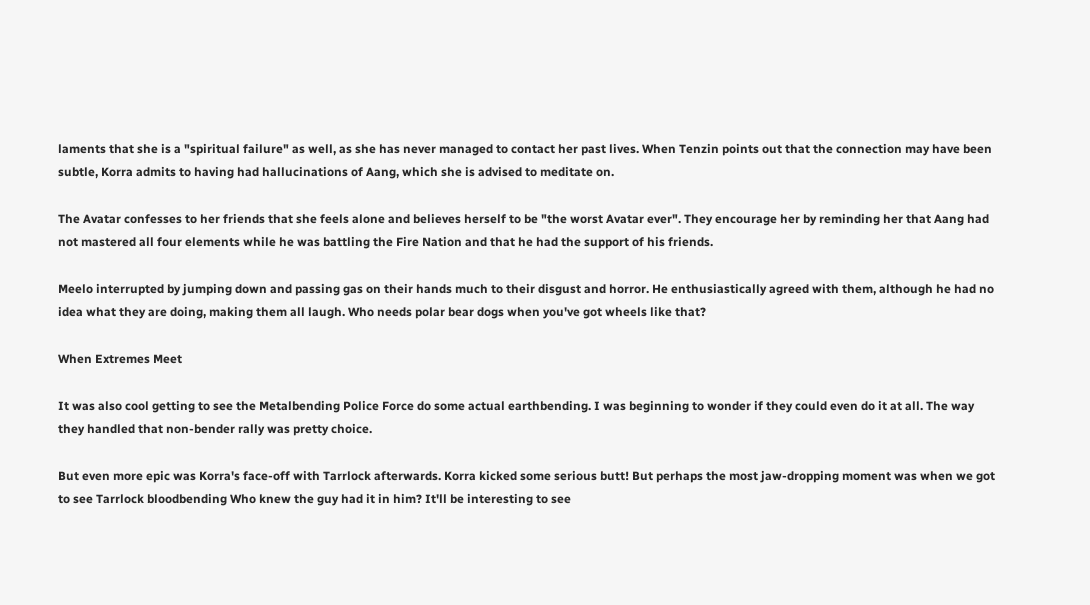laments that she is a "spiritual failure" as well, as she has never managed to contact her past lives. When Tenzin points out that the connection may have been subtle, Korra admits to having had hallucinations of Aang, which she is advised to meditate on.

The Avatar confesses to her friends that she feels alone and believes herself to be "the worst Avatar ever". They encourage her by reminding her that Aang had not mastered all four elements while he was battling the Fire Nation and that he had the support of his friends.

Meelo interrupted by jumping down and passing gas on their hands much to their disgust and horror. He enthusiastically agreed with them, although he had no idea what they are doing, making them all laugh. Who needs polar bear dogs when you've got wheels like that?

When Extremes Meet

It was also cool getting to see the Metalbending Police Force do some actual earthbending. I was beginning to wonder if they could even do it at all. The way they handled that non-bender rally was pretty choice.

But even more epic was Korra's face-off with Tarrlock afterwards. Korra kicked some serious butt! But perhaps the most jaw-dropping moment was when we got to see Tarrlock bloodbending Who knew the guy had it in him? It'll be interesting to see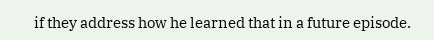if they address how he learned that in a future episode.